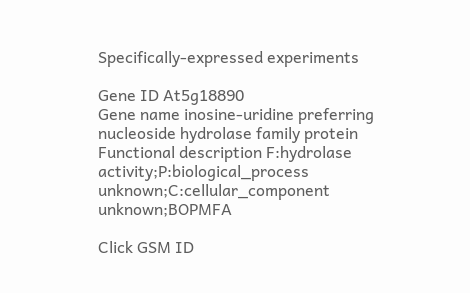Specifically-expressed experiments

Gene ID At5g18890
Gene name inosine-uridine preferring nucleoside hydrolase family protein
Functional description F:hydrolase activity;P:biological_process unknown;C:cellular_component unknown;BOPMFA

Click GSM ID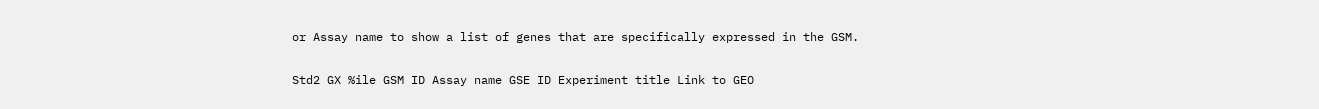or Assay name to show a list of genes that are specifically expressed in the GSM.

Std2 GX %ile GSM ID Assay name GSE ID Experiment title Link to GEO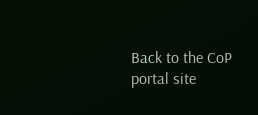Back to the CoP portal site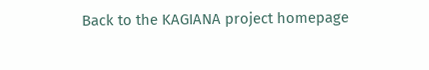Back to the KAGIANA project homepage